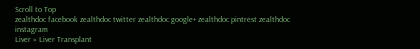Scroll to Top
zealthdoc facebook zealthdoc twitter zealthdoc google+ zealthdoc pintrest zealthdoc instagram
Liver » Liver Transplant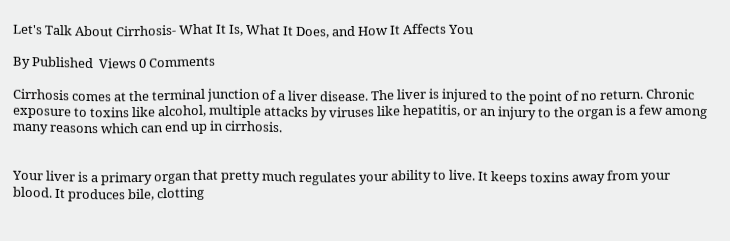Let's Talk About Cirrhosis- What It Is, What It Does, and How It Affects You

By Published  Views 0 Comments

Cirrhosis comes at the terminal junction of a liver disease. The liver is injured to the point of no return. Chronic exposure to toxins like alcohol, multiple attacks by viruses like hepatitis, or an injury to the organ is a few among many reasons which can end up in cirrhosis.


Your liver is a primary organ that pretty much regulates your ability to live. It keeps toxins away from your blood. It produces bile, clotting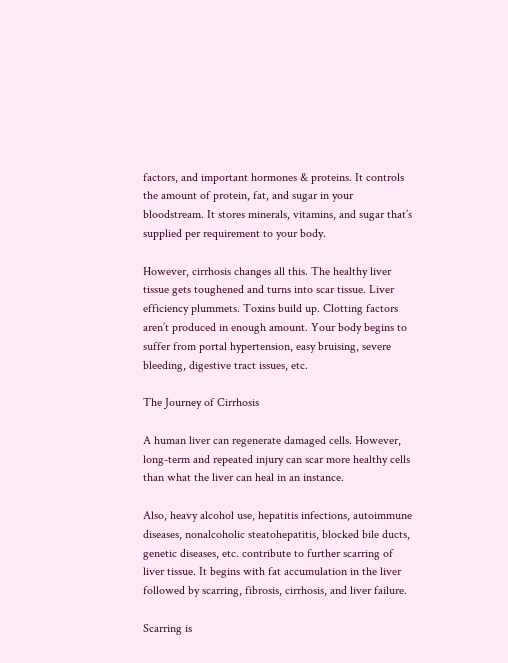factors, and important hormones & proteins. It controls the amount of protein, fat, and sugar in your bloodstream. It stores minerals, vitamins, and sugar that’s supplied per requirement to your body.

However, cirrhosis changes all this. The healthy liver tissue gets toughened and turns into scar tissue. Liver efficiency plummets. Toxins build up. Clotting factors aren’t produced in enough amount. Your body begins to suffer from portal hypertension, easy bruising, severe bleeding, digestive tract issues, etc.

The Journey of Cirrhosis

A human liver can regenerate damaged cells. However, long-term and repeated injury can scar more healthy cells than what the liver can heal in an instance.

Also, heavy alcohol use, hepatitis infections, autoimmune diseases, nonalcoholic steatohepatitis, blocked bile ducts, genetic diseases, etc. contribute to further scarring of liver tissue. It begins with fat accumulation in the liver followed by scarring, fibrosis, cirrhosis, and liver failure.

Scarring is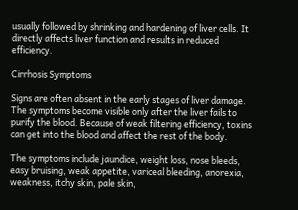usually followed by shrinking and hardening of liver cells. It directly affects liver function and results in reduced efficiency.

Cirrhosis Symptoms

Signs are often absent in the early stages of liver damage. The symptoms become visible only after the liver fails to purify the blood. Because of weak filtering efficiency, toxins can get into the blood and affect the rest of the body.

The symptoms include jaundice, weight loss, nose bleeds, easy bruising, weak appetite, variceal bleeding, anorexia, weakness, itchy skin, pale skin,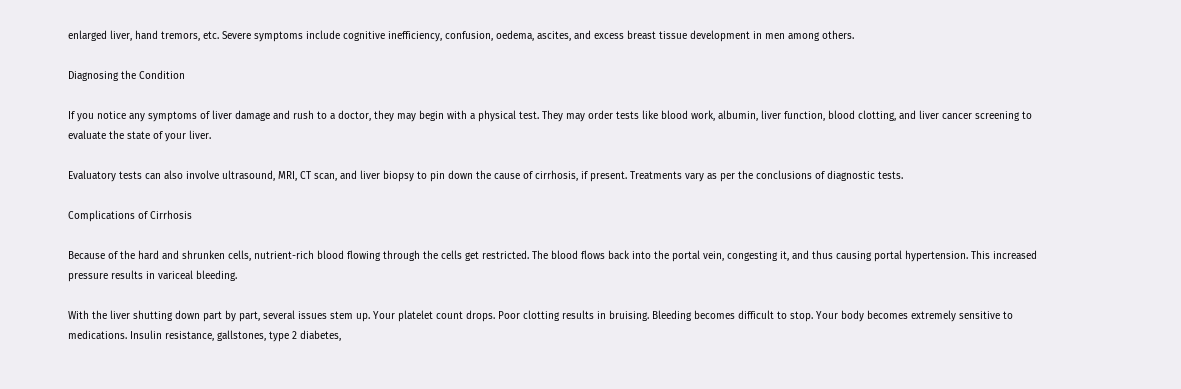enlarged liver, hand tremors, etc. Severe symptoms include cognitive inefficiency, confusion, oedema, ascites, and excess breast tissue development in men among others.

Diagnosing the Condition

If you notice any symptoms of liver damage and rush to a doctor, they may begin with a physical test. They may order tests like blood work, albumin, liver function, blood clotting, and liver cancer screening to evaluate the state of your liver.

Evaluatory tests can also involve ultrasound, MRI, CT scan, and liver biopsy to pin down the cause of cirrhosis, if present. Treatments vary as per the conclusions of diagnostic tests.

Complications of Cirrhosis

Because of the hard and shrunken cells, nutrient-rich blood flowing through the cells get restricted. The blood flows back into the portal vein, congesting it, and thus causing portal hypertension. This increased pressure results in variceal bleeding.

With the liver shutting down part by part, several issues stem up. Your platelet count drops. Poor clotting results in bruising. Bleeding becomes difficult to stop. Your body becomes extremely sensitive to medications. Insulin resistance, gallstones, type 2 diabetes,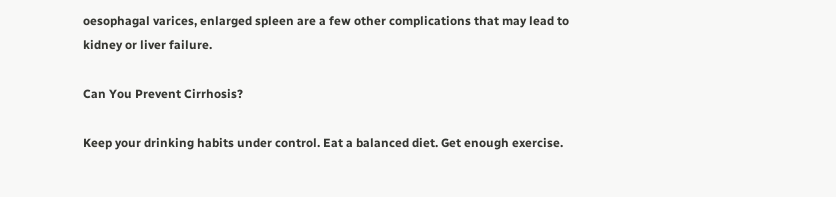oesophagal varices, enlarged spleen are a few other complications that may lead to kidney or liver failure.

Can You Prevent Cirrhosis?

Keep your drinking habits under control. Eat a balanced diet. Get enough exercise.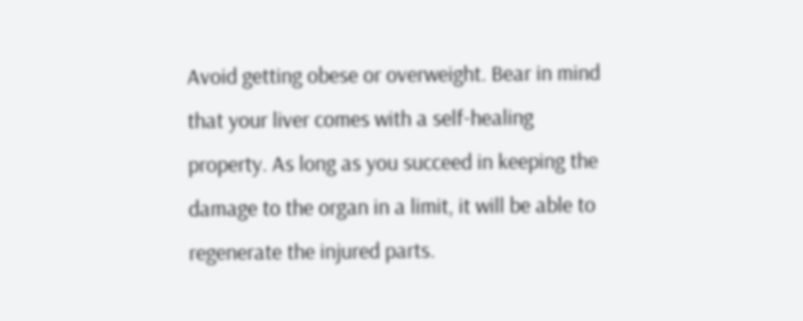Avoid getting obese or overweight. Bear in mind that your liver comes with a self-healing property. As long as you succeed in keeping the damage to the organ in a limit, it will be able to regenerate the injured parts.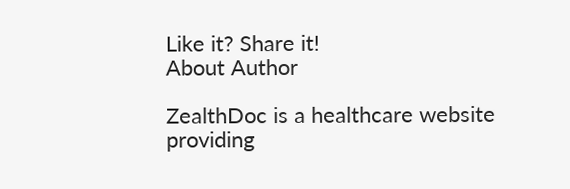Like it? Share it!
About Author

ZealthDoc is a healthcare website providing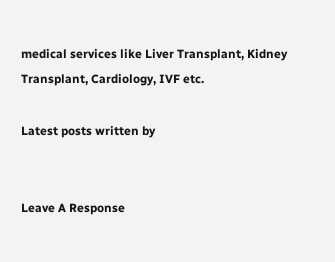medical services like Liver Transplant, Kidney Transplant, Cardiology, IVF etc.

Latest posts written by


Leave A Response